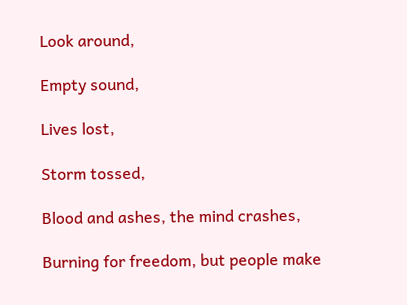Look around,

Empty sound,

Lives lost,

Storm tossed,

Blood and ashes, the mind crashes,

Burning for freedom, but people make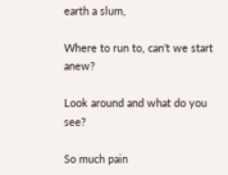earth a slum,

Where to run to, can't we start anew?

Look around and what do you see?

So much pain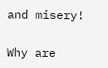and misery!

Why are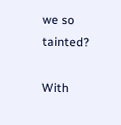we so tainted?

With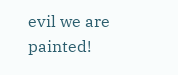evil we are painted!